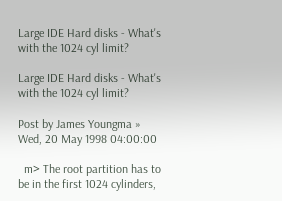Large IDE Hard disks - What's with the 1024 cyl limit?

Large IDE Hard disks - What's with the 1024 cyl limit?

Post by James Youngma » Wed, 20 May 1998 04:00:00

  m> The root partition has to be in the first 1024 cylinders,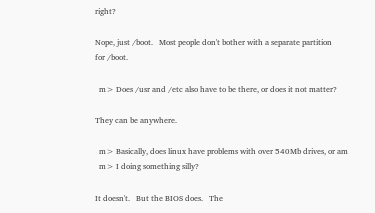right?

Nope, just /boot.   Most people don't bother with a separate partition
for /boot.

  m> Does /usr and /etc also have to be there, or does it not matter?

They can be anywhere.

  m> Basically, does linux have problems with over 540Mb drives, or am
  m> I doing something silly?

It doesn't.   But the BIOS does.   The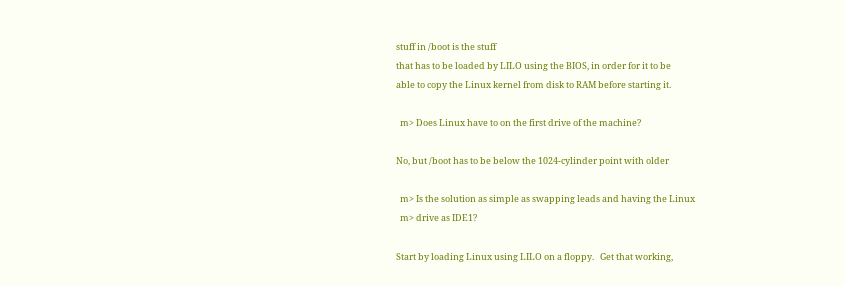stuff in /boot is the stuff
that has to be loaded by LILO using the BIOS, in order for it to be
able to copy the Linux kernel from disk to RAM before starting it.

  m> Does Linux have to on the first drive of the machine?

No, but /boot has to be below the 1024-cylinder point with older

  m> Is the solution as simple as swapping leads and having the Linux
  m> drive as IDE1?

Start by loading Linux using LILO on a floppy.   Get that working,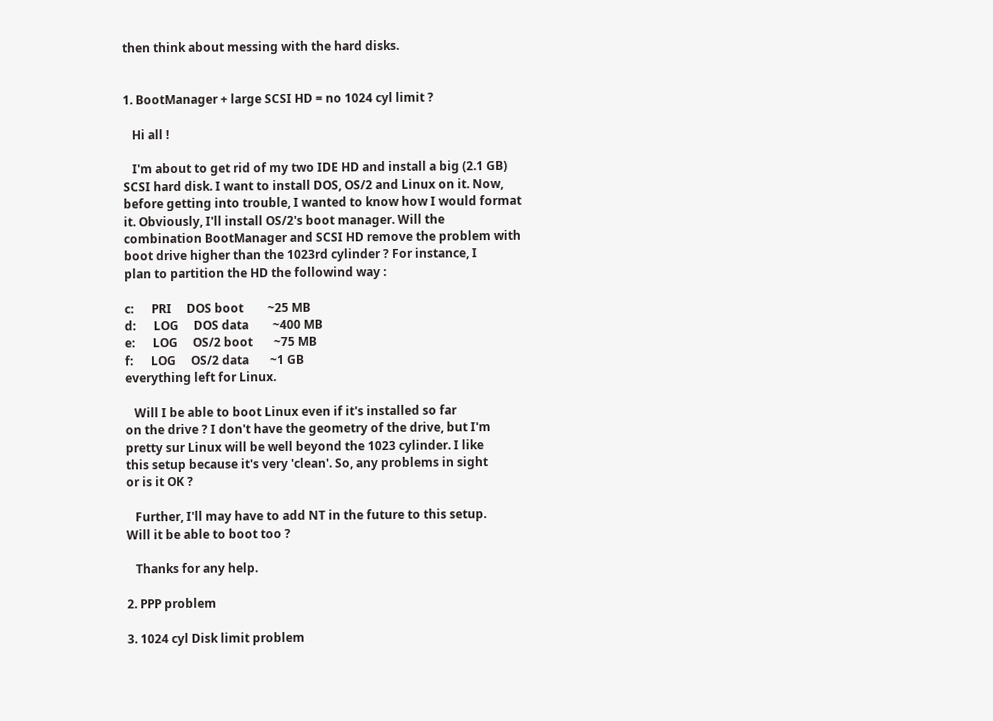then think about messing with the hard disks.


1. BootManager + large SCSI HD = no 1024 cyl limit ?

   Hi all !

   I'm about to get rid of my two IDE HD and install a big (2.1 GB)
SCSI hard disk. I want to install DOS, OS/2 and Linux on it. Now,
before getting into trouble, I wanted to know how I would format
it. Obviously, I'll install OS/2's boot manager. Will the
combination BootManager and SCSI HD remove the problem with
boot drive higher than the 1023rd cylinder ? For instance, I
plan to partition the HD the followind way :

c:      PRI     DOS boot        ~25 MB
d:      LOG     DOS data        ~400 MB
e:      LOG     OS/2 boot       ~75 MB
f:      LOG     OS/2 data       ~1 GB
everything left for Linux.

   Will I be able to boot Linux even if it's installed so far
on the drive ? I don't have the geometry of the drive, but I'm
pretty sur Linux will be well beyond the 1023 cylinder. I like
this setup because it's very 'clean'. So, any problems in sight
or is it OK ?

   Further, I'll may have to add NT in the future to this setup.
Will it be able to boot too ?

   Thanks for any help.

2. PPP problem

3. 1024 cyl Disk limit problem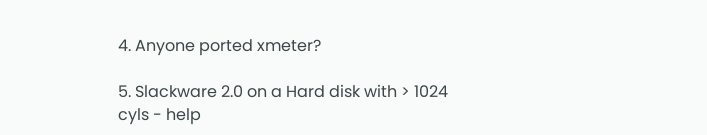4. Anyone ported xmeter?

5. Slackware 2.0 on a Hard disk with > 1024 cyls - help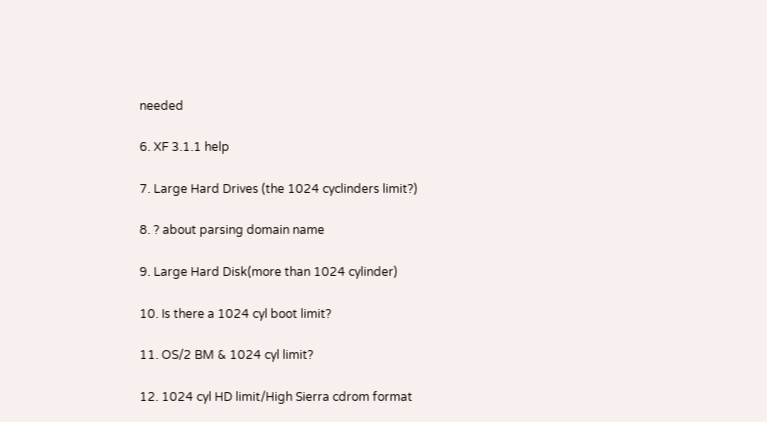needed

6. XF 3.1.1 help

7. Large Hard Drives (the 1024 cyclinders limit?)

8. ? about parsing domain name

9. Large Hard Disk(more than 1024 cylinder)

10. Is there a 1024 cyl boot limit?

11. OS/2 BM & 1024 cyl limit?

12. 1024 cyl HD limit/High Sierra cdrom format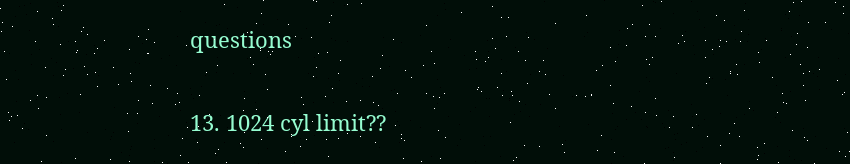questions

13. 1024 cyl limit??